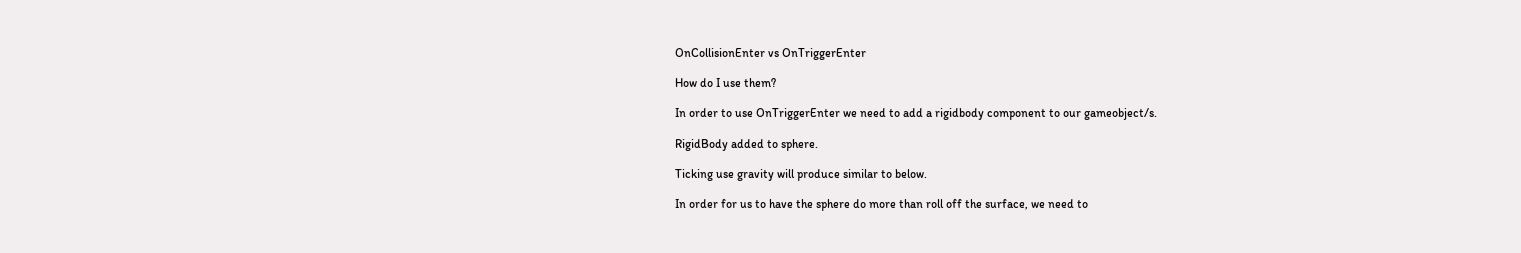OnCollisionEnter vs OnTriggerEnter

How do I use them?

In order to use OnTriggerEnter we need to add a rigidbody component to our gameobject/s.

RigidBody added to sphere.

Ticking use gravity will produce similar to below.

In order for us to have the sphere do more than roll off the surface, we need to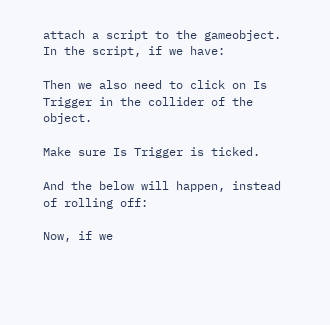attach a script to the gameobject. In the script, if we have:

Then we also need to click on Is Trigger in the collider of the object.

Make sure Is Trigger is ticked.

And the below will happen, instead of rolling off:

Now, if we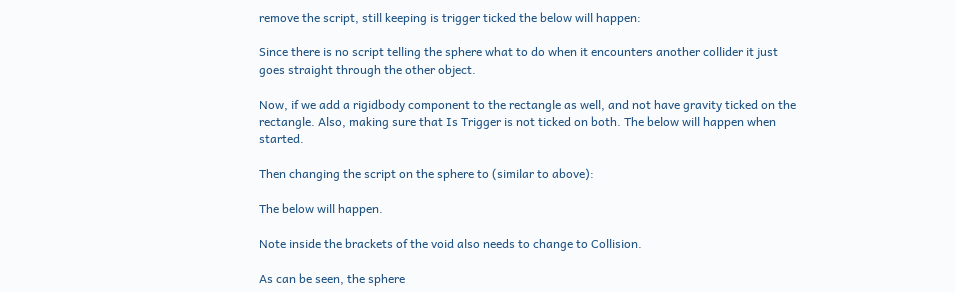remove the script, still keeping is trigger ticked the below will happen:

Since there is no script telling the sphere what to do when it encounters another collider it just goes straight through the other object.

Now, if we add a rigidbody component to the rectangle as well, and not have gravity ticked on the rectangle. Also, making sure that Is Trigger is not ticked on both. The below will happen when started.

Then changing the script on the sphere to (similar to above):

The below will happen.

Note inside the brackets of the void also needs to change to Collision.

As can be seen, the sphere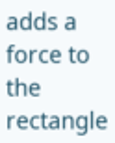adds a force to the rectangle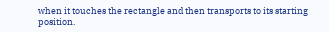when it touches the rectangle and then transports to its starting position.